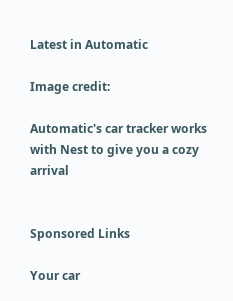Latest in Automatic

Image credit:

Automatic's car tracker works with Nest to give you a cozy arrival


Sponsored Links

Your car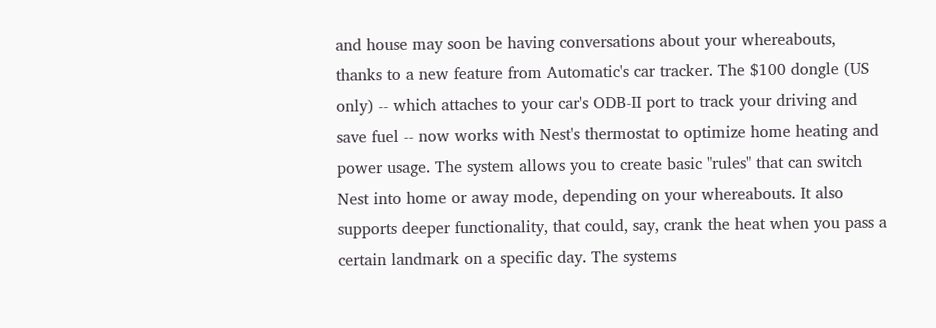and house may soon be having conversations about your whereabouts, thanks to a new feature from Automatic's car tracker. The $100 dongle (US only) -- which attaches to your car's ODB-II port to track your driving and save fuel -- now works with Nest's thermostat to optimize home heating and power usage. The system allows you to create basic "rules" that can switch Nest into home or away mode, depending on your whereabouts. It also supports deeper functionality, that could, say, crank the heat when you pass a certain landmark on a specific day. The systems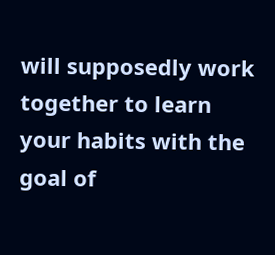will supposedly work together to learn your habits with the goal of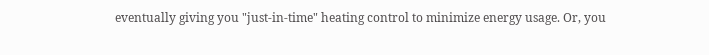eventually giving you "just-in-time" heating control to minimize energy usage. Or, you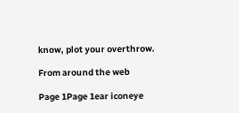know, plot your overthrow.

From around the web

Page 1Page 1ear iconeye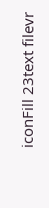iconFill 23text filevr